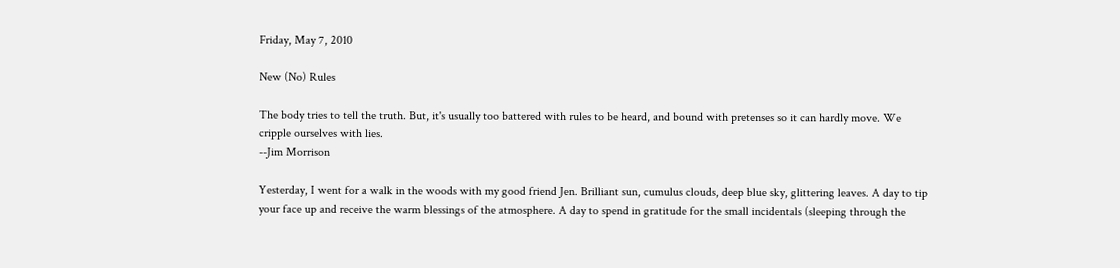Friday, May 7, 2010

New (No) Rules

The body tries to tell the truth. But, it's usually too battered with rules to be heard, and bound with pretenses so it can hardly move. We cripple ourselves with lies.
--Jim Morrison

Yesterday, I went for a walk in the woods with my good friend Jen. Brilliant sun, cumulus clouds, deep blue sky, glittering leaves. A day to tip your face up and receive the warm blessings of the atmosphere. A day to spend in gratitude for the small incidentals (sleeping through the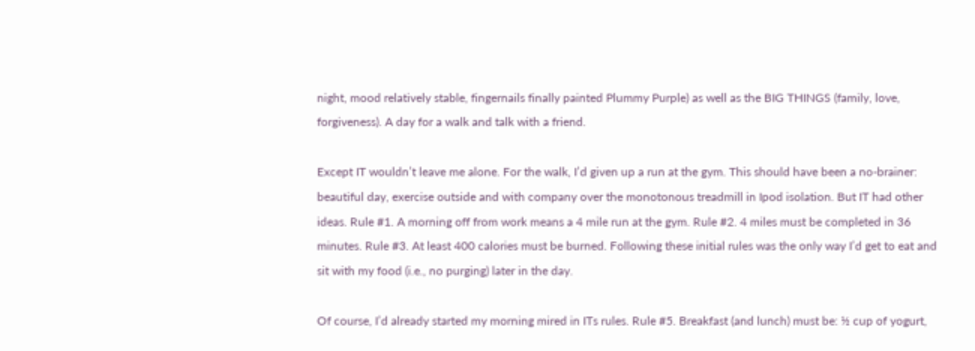night, mood relatively stable, fingernails finally painted Plummy Purple) as well as the BIG THINGS (family, love, forgiveness). A day for a walk and talk with a friend.

Except IT wouldn’t leave me alone. For the walk, I’d given up a run at the gym. This should have been a no-brainer: beautiful day, exercise outside and with company over the monotonous treadmill in Ipod isolation. But IT had other ideas. Rule #1. A morning off from work means a 4 mile run at the gym. Rule #2. 4 miles must be completed in 36 minutes. Rule #3. At least 400 calories must be burned. Following these initial rules was the only way I’d get to eat and sit with my food (i.e., no purging) later in the day.

Of course, I’d already started my morning mired in ITs rules. Rule #5. Breakfast (and lunch) must be: ½ cup of yogurt,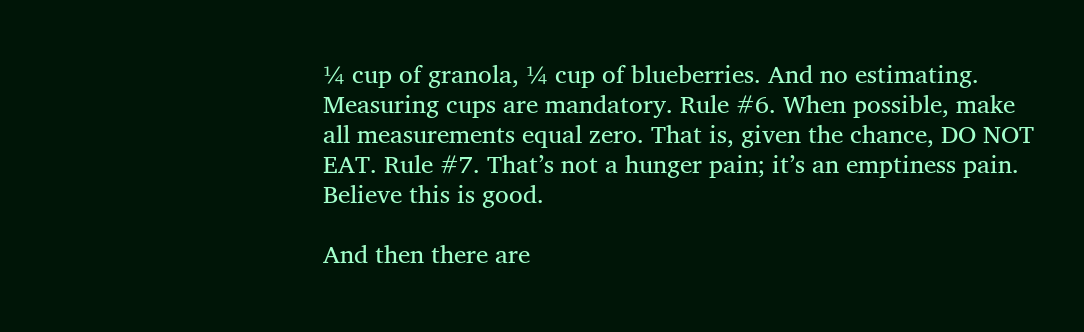¼ cup of granola, ¼ cup of blueberries. And no estimating. Measuring cups are mandatory. Rule #6. When possible, make all measurements equal zero. That is, given the chance, DO NOT EAT. Rule #7. That’s not a hunger pain; it’s an emptiness pain. Believe this is good.

And then there are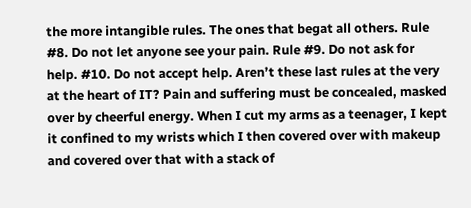the more intangible rules. The ones that begat all others. Rule #8. Do not let anyone see your pain. Rule #9. Do not ask for help. #10. Do not accept help. Aren’t these last rules at the very at the heart of IT? Pain and suffering must be concealed, masked over by cheerful energy. When I cut my arms as a teenager, I kept it confined to my wrists which I then covered over with makeup and covered over that with a stack of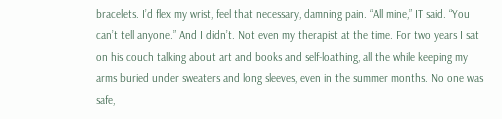bracelets. I’d flex my wrist, feel that necessary, damning pain. “All mine,” IT said. “You can’t tell anyone.” And I didn’t. Not even my therapist at the time. For two years I sat on his couch talking about art and books and self-loathing, all the while keeping my arms buried under sweaters and long sleeves, even in the summer months. No one was safe,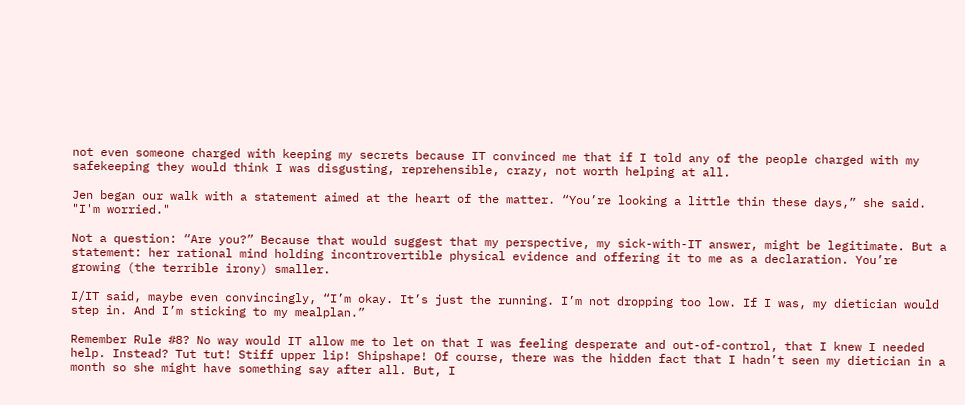not even someone charged with keeping my secrets because IT convinced me that if I told any of the people charged with my safekeeping they would think I was disgusting, reprehensible, crazy, not worth helping at all.

Jen began our walk with a statement aimed at the heart of the matter. “You’re looking a little thin these days,” she said. "I'm worried."

Not a question: “Are you?” Because that would suggest that my perspective, my sick-with-IT answer, might be legitimate. But a statement: her rational mind holding incontrovertible physical evidence and offering it to me as a declaration. You’re growing (the terrible irony) smaller.

I/IT said, maybe even convincingly, “I’m okay. It’s just the running. I’m not dropping too low. If I was, my dietician would step in. And I’m sticking to my mealplan.”

Remember Rule #8? No way would IT allow me to let on that I was feeling desperate and out-of-control, that I knew I needed help. Instead? Tut tut! Stiff upper lip! Shipshape! Of course, there was the hidden fact that I hadn’t seen my dietician in a month so she might have something say after all. But, I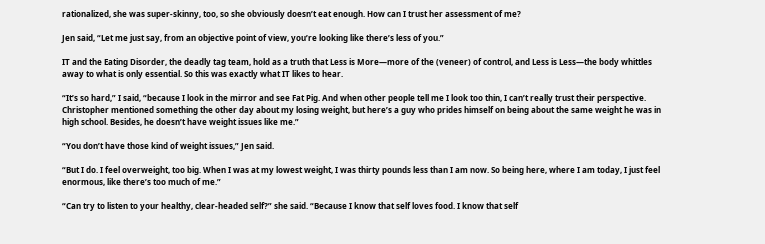rationalized, she was super-skinny, too, so she obviously doesn’t eat enough. How can I trust her assessment of me?

Jen said, “Let me just say, from an objective point of view, you’re looking like there’s less of you.”

IT and the Eating Disorder, the deadly tag team, hold as a truth that Less is More—more of the (veneer) of control, and Less is Less—the body whittles away to what is only essential. So this was exactly what IT likes to hear.

“It’s so hard,” I said, “because I look in the mirror and see Fat Pig. And when other people tell me I look too thin, I can’t really trust their perspective. Christopher mentioned something the other day about my losing weight, but here’s a guy who prides himself on being about the same weight he was in high school. Besides, he doesn’t have weight issues like me.”

“You don’t have those kind of weight issues,” Jen said.

“But I do. I feel overweight, too big. When I was at my lowest weight, I was thirty pounds less than I am now. So being here, where I am today, I just feel enormous, like there’s too much of me.”

“Can try to listen to your healthy, clear-headed self?” she said. “Because I know that self loves food. I know that self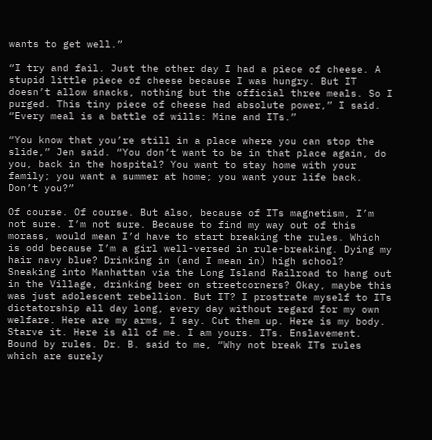wants to get well.”

“I try and fail. Just the other day I had a piece of cheese. A stupid little piece of cheese because I was hungry. But IT doesn’t allow snacks, nothing but the official three meals. So I purged. This tiny piece of cheese had absolute power,” I said. “Every meal is a battle of wills: Mine and ITs.”

“You know that you’re still in a place where you can stop the slide,” Jen said. “You don’t want to be in that place again, do you, back in the hospital? You want to stay home with your family; you want a summer at home; you want your life back. Don’t you?”

Of course. Of course. But also, because of ITs magnetism, I’m not sure. I’m not sure. Because to find my way out of this morass, would mean I’d have to start breaking the rules. Which is odd because I’m a girl well-versed in rule-breaking. Dying my hair navy blue? Drinking in (and I mean in) high school? Sneaking into Manhattan via the Long Island Railroad to hang out in the Village, drinking beer on streetcorners? Okay, maybe this was just adolescent rebellion. But IT? I prostrate myself to ITs dictatorship all day long, every day without regard for my own welfare. Here are my arms, I say. Cut them up. Here is my body. Starve it. Here is all of me. I am yours. ITs. Enslavement. Bound by rules. Dr. B. said to me, “Why not break ITs rules which are surely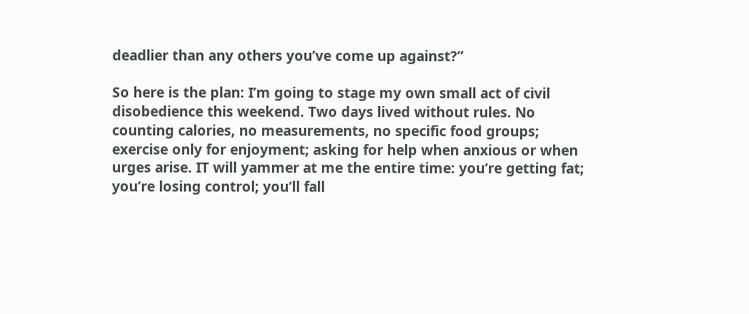deadlier than any others you’ve come up against?”

So here is the plan: I’m going to stage my own small act of civil disobedience this weekend. Two days lived without rules. No counting calories, no measurements, no specific food groups; exercise only for enjoyment; asking for help when anxious or when urges arise. IT will yammer at me the entire time: you’re getting fat; you’re losing control; you’ll fall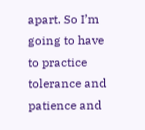apart. So I’m going to have to practice tolerance and patience and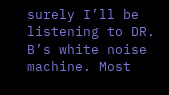surely I’ll be listening to DR. B’s white noise machine. Most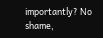importantly? No shame,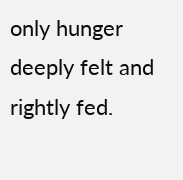only hunger deeply felt and rightly fed.